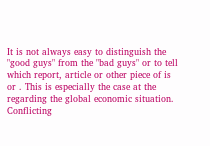It is not always easy to distinguish the "good guys" from the "bad guys" or to tell which report, article or other piece of is or . This is especially the case at the regarding the global economic situation. Conflicting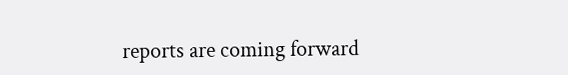reports are coming forward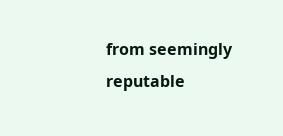from seemingly reputable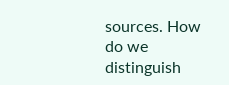sources. How do we distinguish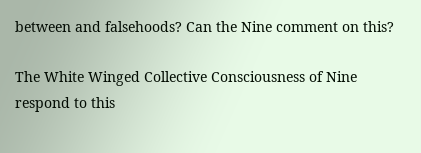between and falsehoods? Can the Nine comment on this?

The White Winged Collective Consciousness of Nine respond to this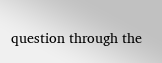question through the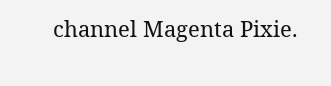channel Magenta Pixie.